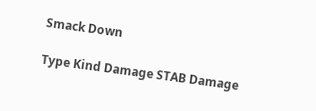Smack Down

Type Kind Damage STAB Damage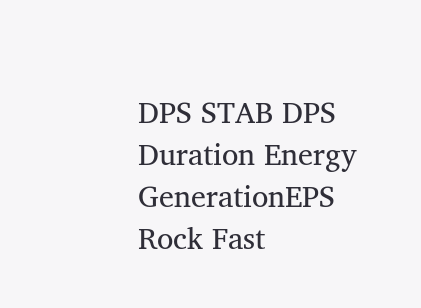DPS STAB DPS Duration Energy GenerationEPS
Rock Fast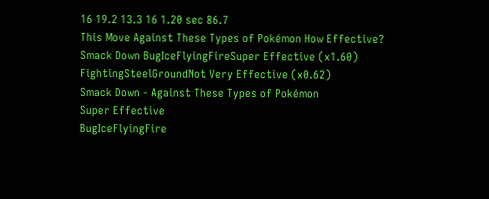16 19.2 13.3 16 1.20 sec 86.7
This Move Against These Types of Pokémon How Effective?
Smack Down BugIceFlyingFireSuper Effective (x1.60)
FightingSteelGroundNot Very Effective (x0.62)
Smack Down - Against These Types of Pokémon
Super Effective
BugIceFlyingFire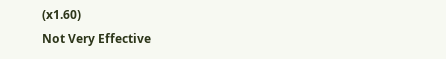(x1.60)
Not Very Effective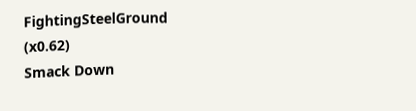FightingSteelGround (x0.62)
Smack Down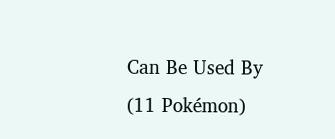Can Be Used By (11 Pokémon)